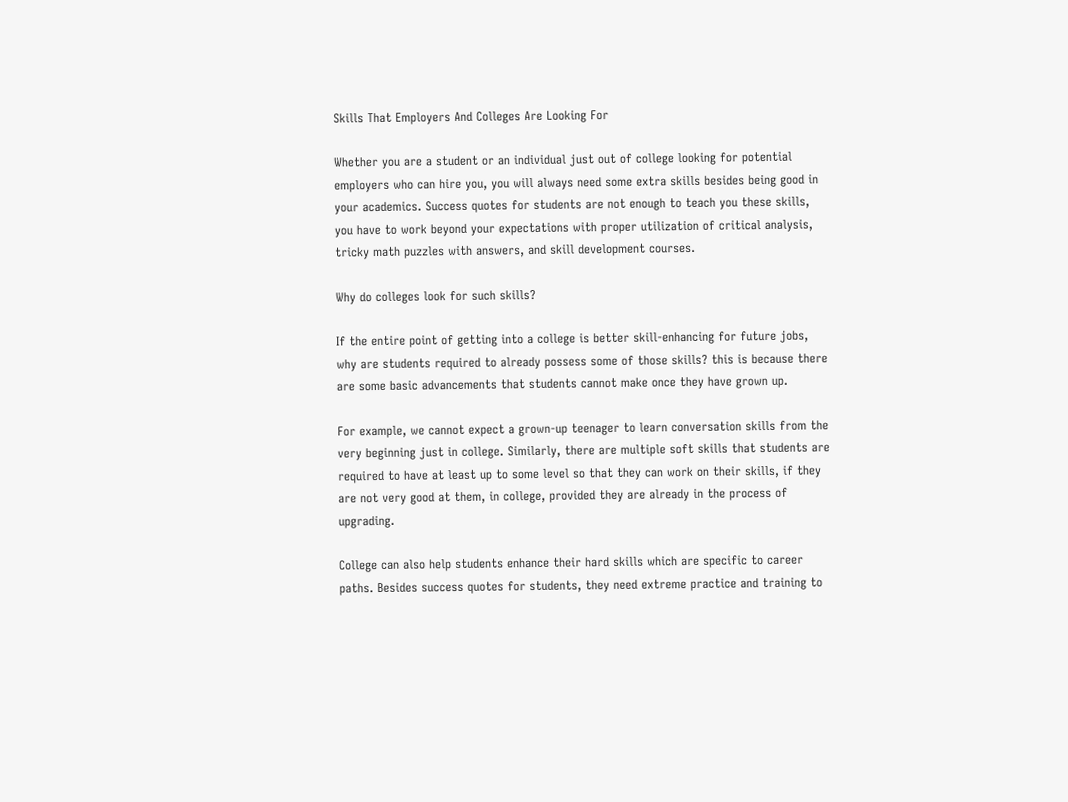Skills That Employers And Colleges Are Looking For

Whether you are a student or an individual just out of college looking for potential employers who can hire you, you will always need some extra skills besides being good in your academics. Success quotes for students are not enough to teach you these skills, you have to work beyond your expectations with proper utilization of critical analysis, tricky math puzzles with answers, and skill development courses.

Why do colleges look for such skills?

If the entire point of getting into a college is better skill-enhancing for future jobs, why are students required to already possess some of those skills? this is because there are some basic advancements that students cannot make once they have grown up.

For example, we cannot expect a grown-up teenager to learn conversation skills from the very beginning just in college. Similarly, there are multiple soft skills that students are required to have at least up to some level so that they can work on their skills, if they are not very good at them, in college, provided they are already in the process of upgrading.

College can also help students enhance their hard skills which are specific to career paths. Besides success quotes for students, they need extreme practice and training to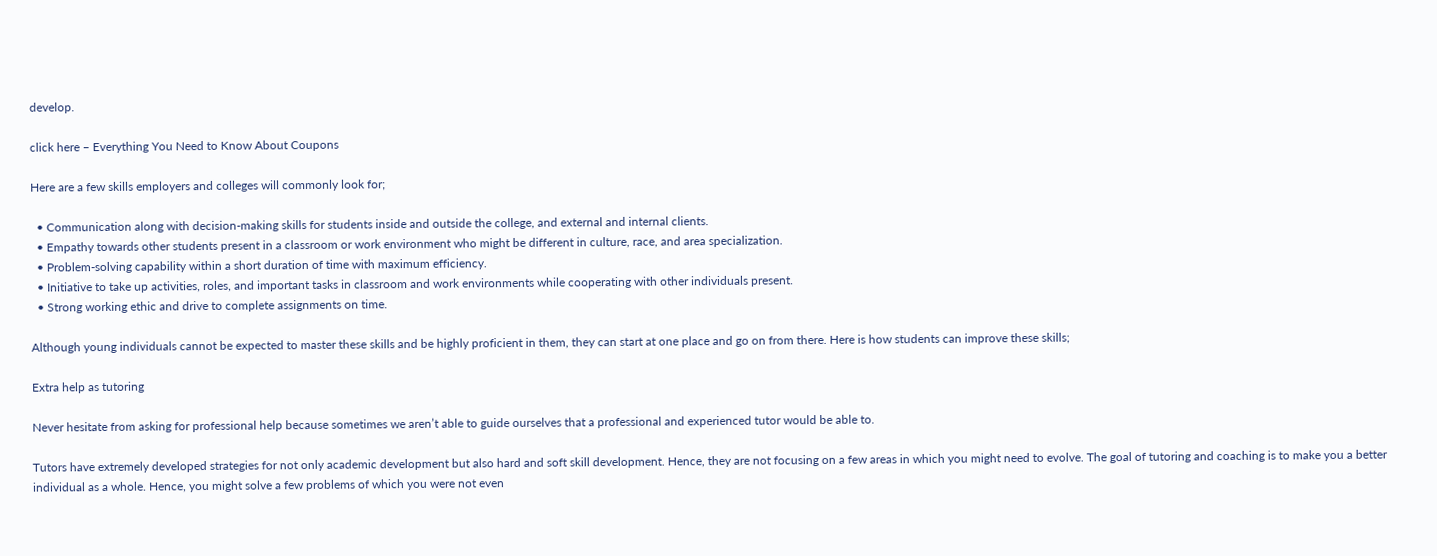develop.

click here – Everything You Need to Know About Coupons

Here are a few skills employers and colleges will commonly look for;

  • Communication along with decision-making skills for students inside and outside the college, and external and internal clients.
  • Empathy towards other students present in a classroom or work environment who might be different in culture, race, and area specialization.
  • Problem-solving capability within a short duration of time with maximum efficiency.
  • Initiative to take up activities, roles, and important tasks in classroom and work environments while cooperating with other individuals present.
  • Strong working ethic and drive to complete assignments on time.

Although young individuals cannot be expected to master these skills and be highly proficient in them, they can start at one place and go on from there. Here is how students can improve these skills;

Extra help as tutoring

Never hesitate from asking for professional help because sometimes we aren’t able to guide ourselves that a professional and experienced tutor would be able to.

Tutors have extremely developed strategies for not only academic development but also hard and soft skill development. Hence, they are not focusing on a few areas in which you might need to evolve. The goal of tutoring and coaching is to make you a better individual as a whole. Hence, you might solve a few problems of which you were not even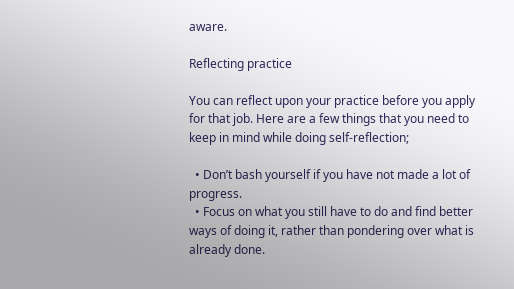aware.

Reflecting practice

You can reflect upon your practice before you apply for that job. Here are a few things that you need to keep in mind while doing self-reflection;

  • Don’t bash yourself if you have not made a lot of progress.
  • Focus on what you still have to do and find better ways of doing it, rather than pondering over what is already done.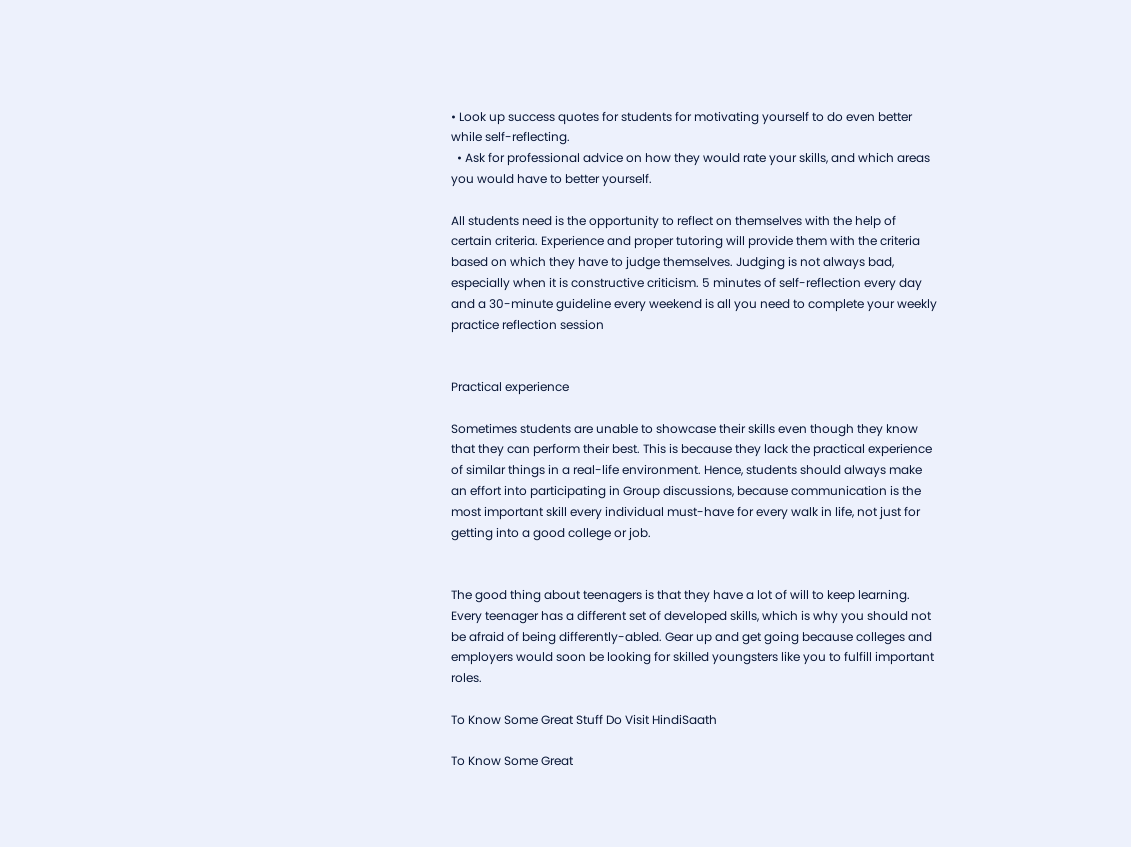• Look up success quotes for students for motivating yourself to do even better while self-reflecting.
  • Ask for professional advice on how they would rate your skills, and which areas you would have to better yourself.

All students need is the opportunity to reflect on themselves with the help of certain criteria. Experience and proper tutoring will provide them with the criteria based on which they have to judge themselves. Judging is not always bad, especially when it is constructive criticism. 5 minutes of self-reflection every day and a 30-minute guideline every weekend is all you need to complete your weekly practice reflection session


Practical experience

Sometimes students are unable to showcase their skills even though they know that they can perform their best. This is because they lack the practical experience of similar things in a real-life environment. Hence, students should always make an effort into participating in Group discussions, because communication is the most important skill every individual must-have for every walk in life, not just for getting into a good college or job.


The good thing about teenagers is that they have a lot of will to keep learning. Every teenager has a different set of developed skills, which is why you should not be afraid of being differently-abled. Gear up and get going because colleges and employers would soon be looking for skilled youngsters like you to fulfill important roles.

To Know Some Great Stuff Do Visit HindiSaath

To Know Some Great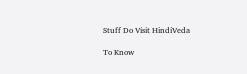Stuff Do Visit HindiVeda

To Know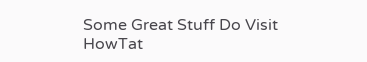Some Great Stuff Do Visit HowTat